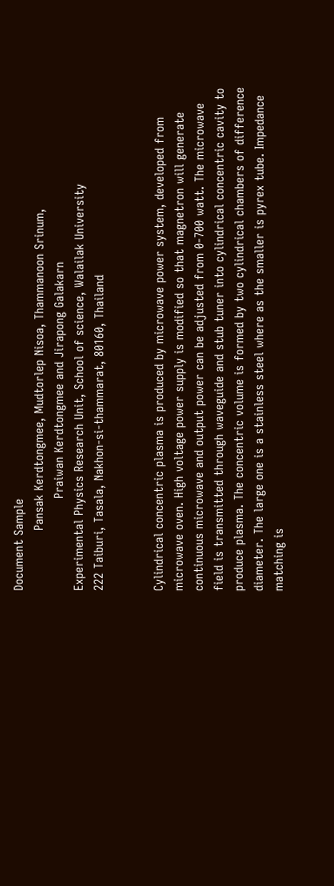Document Sample
               Pansak Kerdtongmee, Mudtorlep Nisoa, Thammanoon Srinum,
                       Praiwan Kerdtongmee and Jirapong Galakarn
Experimental Physics Research Unit, School of science, Walailak University
222 Taiburi, Tasala, Nakhon-si-thammarat, 80160, Thailand


Cylindrical concentric plasma is produced by microwave power system, developed from
microwave oven. High voltage power supply is modified so that magnetron will generate
continuous microwave and output power can be adjusted from 0-700 watt. The microwave
field is transmitted through waveguide and stub tuner into cylindrical concentric cavity to
produce plasma. The concentric volume is formed by two cylindrical chambers of difference
diameter. The large one is a stainless steel where as the smaller is pyrex tube. Impedance
matching is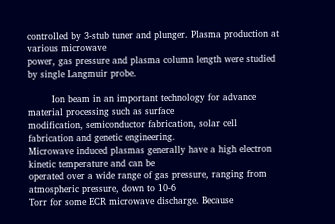controlled by 3-stub tuner and plunger. Plasma production at various microwave
power, gas pressure and plasma column length were studied by single Langmuir probe.

        Ion beam in an important technology for advance material processing such as surface
modification, semiconductor fabrication, solar cell fabrication and genetic engineering.
Microwave induced plasmas generally have a high electron kinetic temperature and can be
operated over a wide range of gas pressure, ranging from atmospheric pressure, down to 10-6
Torr for some ECR microwave discharge. Because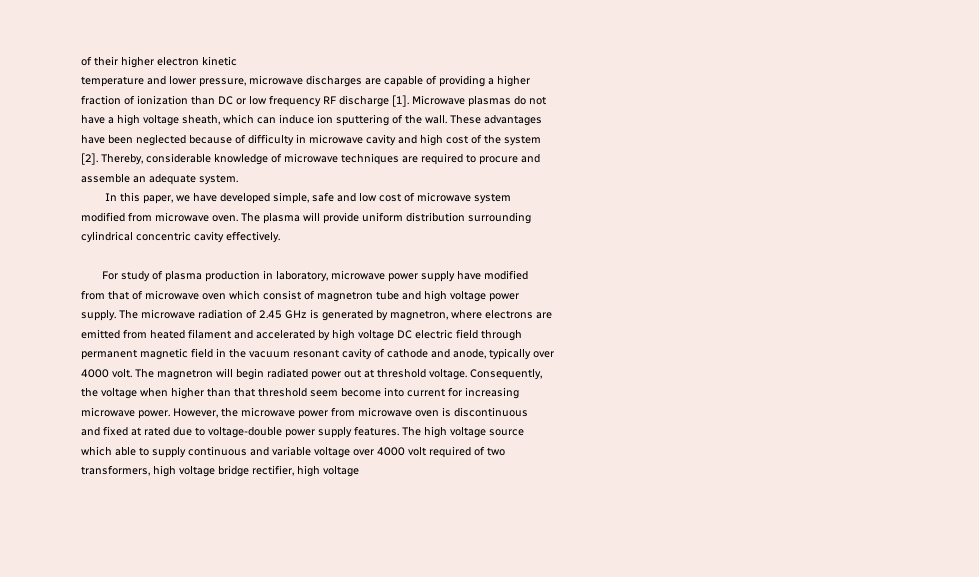of their higher electron kinetic
temperature and lower pressure, microwave discharges are capable of providing a higher
fraction of ionization than DC or low frequency RF discharge [1]. Microwave plasmas do not
have a high voltage sheath, which can induce ion sputtering of the wall. These advantages
have been neglected because of difficulty in microwave cavity and high cost of the system
[2]. Thereby, considerable knowledge of microwave techniques are required to procure and
assemble an adequate system.
        In this paper, we have developed simple, safe and low cost of microwave system
modified from microwave oven. The plasma will provide uniform distribution surrounding
cylindrical concentric cavity effectively.

       For study of plasma production in laboratory, microwave power supply have modified
from that of microwave oven which consist of magnetron tube and high voltage power
supply. The microwave radiation of 2.45 GHz is generated by magnetron, where electrons are
emitted from heated filament and accelerated by high voltage DC electric field through
permanent magnetic field in the vacuum resonant cavity of cathode and anode, typically over
4000 volt. The magnetron will begin radiated power out at threshold voltage. Consequently,
the voltage when higher than that threshold seem become into current for increasing
microwave power. However, the microwave power from microwave oven is discontinuous
and fixed at rated due to voltage-double power supply features. The high voltage source
which able to supply continuous and variable voltage over 4000 volt required of two
transformers, high voltage bridge rectifier, high voltage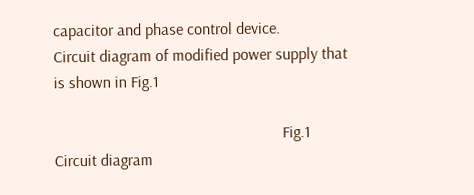capacitor and phase control device.
Circuit diagram of modified power supply that is shown in Fig.1

                                                         Fig.1 Circuit diagram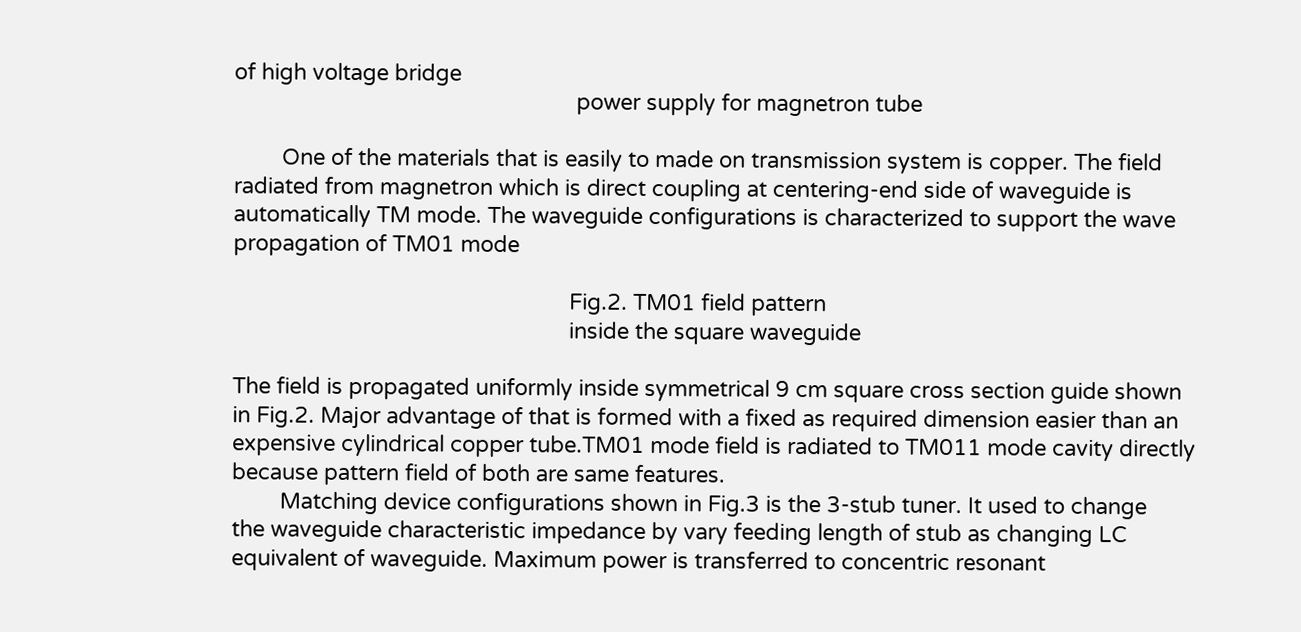of high voltage bridge
                                                         power supply for magnetron tube

        One of the materials that is easily to made on transmission system is copper. The field
radiated from magnetron which is direct coupling at centering-end side of waveguide is
automatically TM mode. The waveguide configurations is characterized to support the wave
propagation of TM01 mode

                                                        Fig.2. TM01 field pattern
                                                        inside the square waveguide

The field is propagated uniformly inside symmetrical 9 cm square cross section guide shown
in Fig.2. Major advantage of that is formed with a fixed as required dimension easier than an
expensive cylindrical copper tube.TM01 mode field is radiated to TM011 mode cavity directly
because pattern field of both are same features.
        Matching device configurations shown in Fig.3 is the 3-stub tuner. It used to change
the waveguide characteristic impedance by vary feeding length of stub as changing LC
equivalent of waveguide. Maximum power is transferred to concentric resonant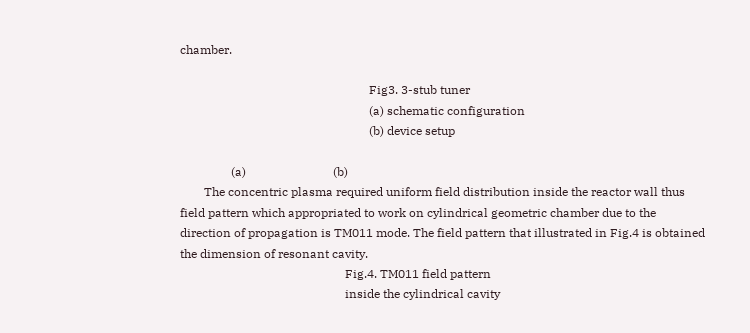chamber.

                                                               Fig3. 3-stub tuner
                                                               (a) schematic configuration
                                                               (b) device setup

                 (a)                             (b)
        The concentric plasma required uniform field distribution inside the reactor wall thus
field pattern which appropriated to work on cylindrical geometric chamber due to the
direction of propagation is TM011 mode. The field pattern that illustrated in Fig.4 is obtained
the dimension of resonant cavity.
                                                       Fig.4. TM011 field pattern
                                                       inside the cylindrical cavity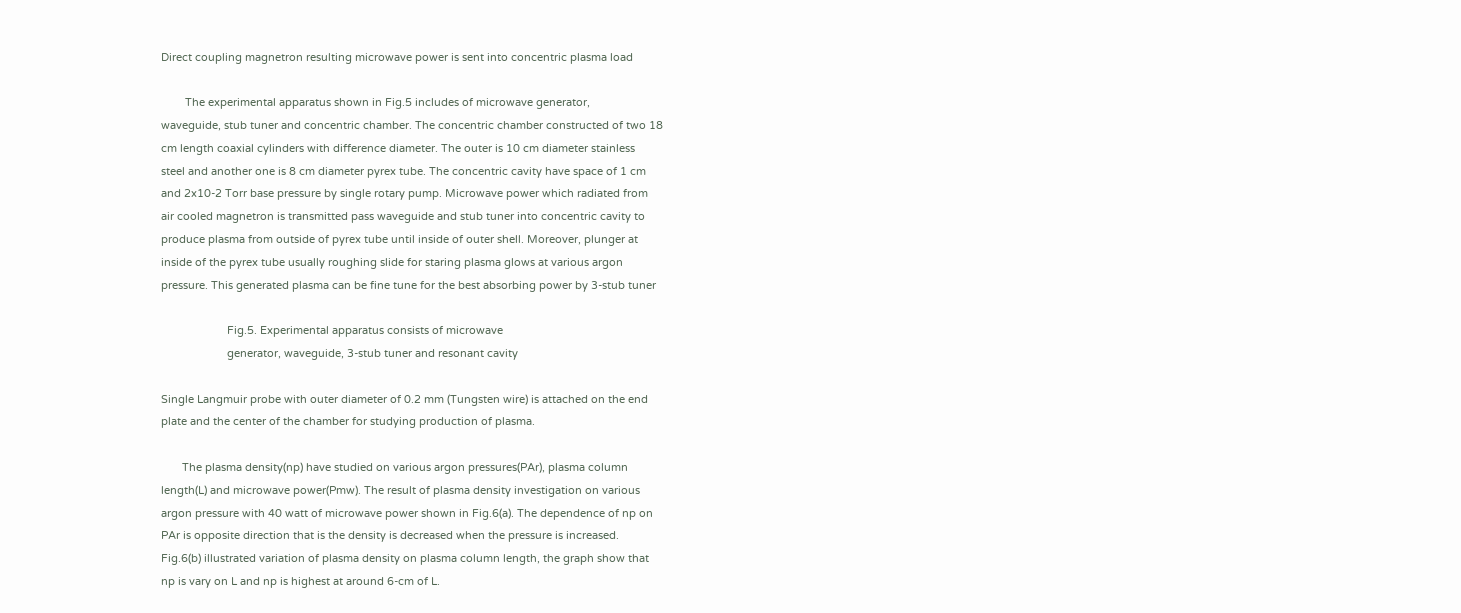Direct coupling magnetron resulting microwave power is sent into concentric plasma load

        The experimental apparatus shown in Fig.5 includes of microwave generator,
waveguide, stub tuner and concentric chamber. The concentric chamber constructed of two 18
cm length coaxial cylinders with difference diameter. The outer is 10 cm diameter stainless
steel and another one is 8 cm diameter pyrex tube. The concentric cavity have space of 1 cm
and 2x10-2 Torr base pressure by single rotary pump. Microwave power which radiated from
air cooled magnetron is transmitted pass waveguide and stub tuner into concentric cavity to
produce plasma from outside of pyrex tube until inside of outer shell. Moreover, plunger at
inside of the pyrex tube usually roughing slide for staring plasma glows at various argon
pressure. This generated plasma can be fine tune for the best absorbing power by 3-stub tuner

                      Fig.5. Experimental apparatus consists of microwave
                      generator, waveguide, 3-stub tuner and resonant cavity

Single Langmuir probe with outer diameter of 0.2 mm (Tungsten wire) is attached on the end
plate and the center of the chamber for studying production of plasma.

       The plasma density(np) have studied on various argon pressures(PAr), plasma column
length(L) and microwave power(Pmw). The result of plasma density investigation on various
argon pressure with 40 watt of microwave power shown in Fig.6(a). The dependence of np on
PAr is opposite direction that is the density is decreased when the pressure is increased.
Fig.6(b) illustrated variation of plasma density on plasma column length, the graph show that
np is vary on L and np is highest at around 6-cm of L.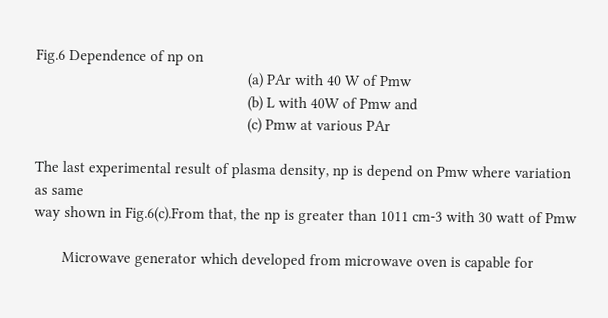Fig.6 Dependence of np on
                                                     (a) PAr with 40 W of Pmw
                                                     (b) L with 40W of Pmw and
                                                     (c) Pmw at various PAr

The last experimental result of plasma density, np is depend on Pmw where variation as same
way shown in Fig.6(c).From that, the np is greater than 1011 cm-3 with 30 watt of Pmw

       Microwave generator which developed from microwave oven is capable for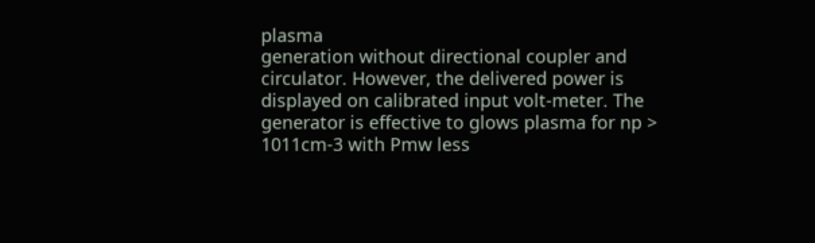plasma
generation without directional coupler and circulator. However, the delivered power is
displayed on calibrated input volt-meter. The generator is effective to glows plasma for np >
1011cm-3 with Pmw less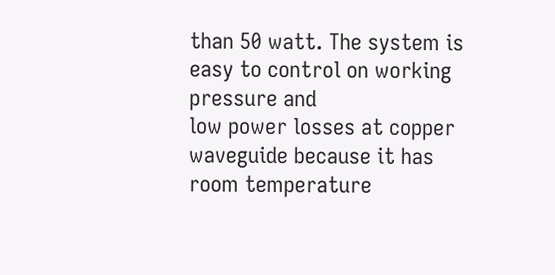than 50 watt. The system is easy to control on working pressure and
low power losses at copper waveguide because it has room temperature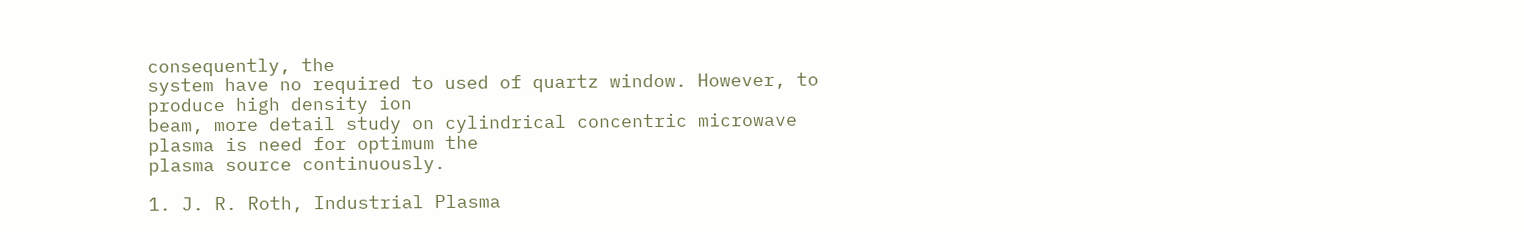consequently, the
system have no required to used of quartz window. However, to produce high density ion
beam, more detail study on cylindrical concentric microwave plasma is need for optimum the
plasma source continuously.

1. J. R. Roth, Industrial Plasma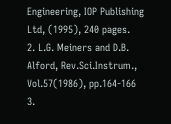Engineering, IOP Publishing Ltd, (1995), 240 pages.
2. L.G. Meiners and D.B. Alford, Rev.Sci.Instrum., Vol.57(1986), pp.164-166
3.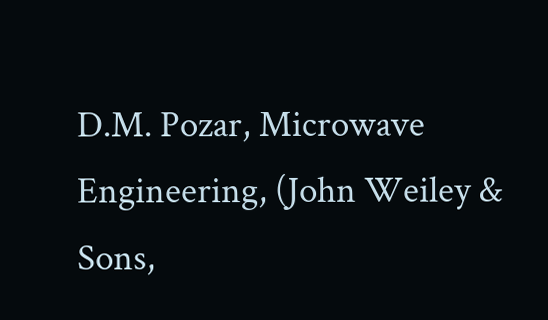D.M. Pozar, Microwave Engineering, (John Weiley & Sons,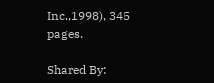Inc.,1998), 345 pages.

Shared By: